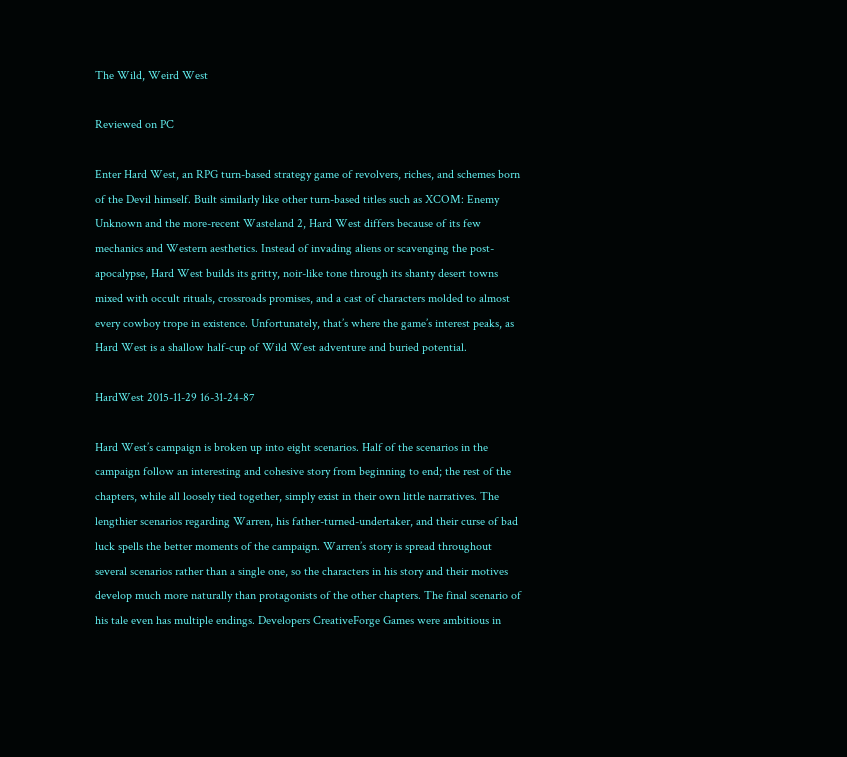The Wild, Weird West

Reviewed on PC

Enter Hard West, an RPG turn-based strategy game of revolvers, riches, and schemes born of the Devil himself. Built similarly like other turn-based titles such as XCOM: Enemy Unknown and the more-recent Wasteland 2, Hard West differs because of its few mechanics and Western aesthetics. Instead of invading aliens or scavenging the post-apocalypse, Hard West builds its gritty, noir-like tone through its shanty desert towns mixed with occult rituals, crossroads promises, and a cast of characters molded to almost every cowboy trope in existence. Unfortunately, that’s where the game’s interest peaks, as Hard West is a shallow half-cup of Wild West adventure and buried potential.

HardWest 2015-11-29 16-31-24-87

Hard West’s campaign is broken up into eight scenarios. Half of the scenarios in the campaign follow an interesting and cohesive story from beginning to end; the rest of the chapters, while all loosely tied together, simply exist in their own little narratives. The lengthier scenarios regarding Warren, his father-turned-undertaker, and their curse of bad luck spells the better moments of the campaign. Warren’s story is spread throughout several scenarios rather than a single one, so the characters in his story and their motives develop much more naturally than protagonists of the other chapters. The final scenario of his tale even has multiple endings. Developers CreativeForge Games were ambitious in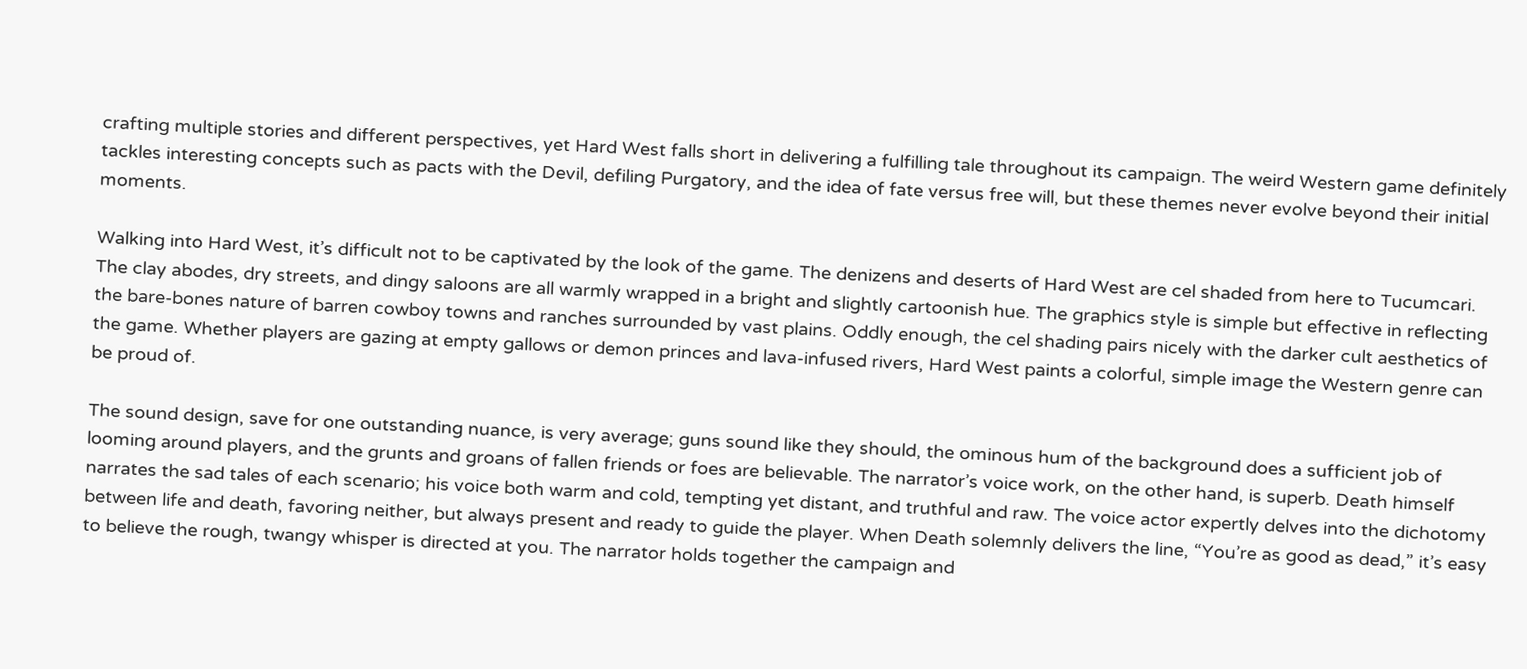crafting multiple stories and different perspectives, yet Hard West falls short in delivering a fulfilling tale throughout its campaign. The weird Western game definitely tackles interesting concepts such as pacts with the Devil, defiling Purgatory, and the idea of fate versus free will, but these themes never evolve beyond their initial moments.

Walking into Hard West, it’s difficult not to be captivated by the look of the game. The denizens and deserts of Hard West are cel shaded from here to Tucumcari. The clay abodes, dry streets, and dingy saloons are all warmly wrapped in a bright and slightly cartoonish hue. The graphics style is simple but effective in reflecting the bare-bones nature of barren cowboy towns and ranches surrounded by vast plains. Oddly enough, the cel shading pairs nicely with the darker cult aesthetics of the game. Whether players are gazing at empty gallows or demon princes and lava-infused rivers, Hard West paints a colorful, simple image the Western genre can be proud of.

The sound design, save for one outstanding nuance, is very average; guns sound like they should, the ominous hum of the background does a sufficient job of looming around players, and the grunts and groans of fallen friends or foes are believable. The narrator’s voice work, on the other hand, is superb. Death himself narrates the sad tales of each scenario; his voice both warm and cold, tempting yet distant, and truthful and raw. The voice actor expertly delves into the dichotomy between life and death, favoring neither, but always present and ready to guide the player. When Death solemnly delivers the line, “You’re as good as dead,” it’s easy to believe the rough, twangy whisper is directed at you. The narrator holds together the campaign and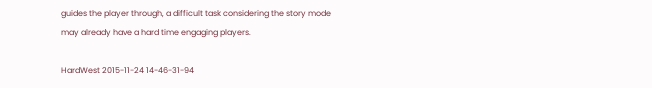guides the player through, a difficult task considering the story mode may already have a hard time engaging players.

HardWest 2015-11-24 14-46-31-94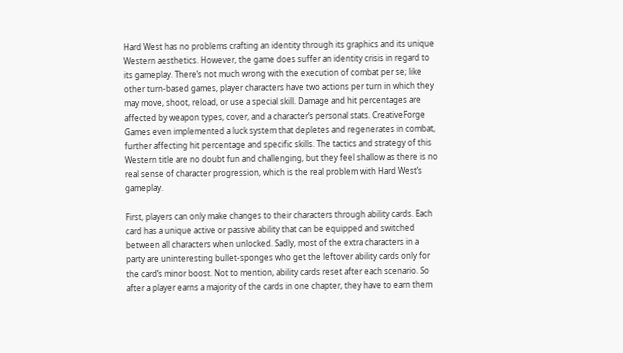Hard West has no problems crafting an identity through its graphics and its unique Western aesthetics. However, the game does suffer an identity crisis in regard to its gameplay. There’s not much wrong with the execution of combat per se; like other turn-based games, player characters have two actions per turn in which they may move, shoot, reload, or use a special skill. Damage and hit percentages are affected by weapon types, cover, and a character’s personal stats. CreativeForge Games even implemented a luck system that depletes and regenerates in combat, further affecting hit percentage and specific skills. The tactics and strategy of this Western title are no doubt fun and challenging, but they feel shallow as there is no real sense of character progression, which is the real problem with Hard West’s gameplay.

First, players can only make changes to their characters through ability cards. Each card has a unique active or passive ability that can be equipped and switched between all characters when unlocked. Sadly, most of the extra characters in a party are uninteresting bullet-sponges who get the leftover ability cards only for the card’s minor boost. Not to mention, ability cards reset after each scenario. So after a player earns a majority of the cards in one chapter, they have to earn them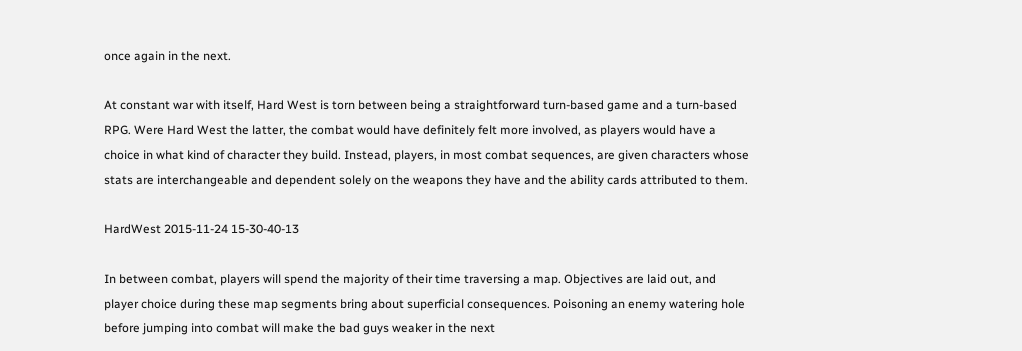once again in the next.

At constant war with itself, Hard West is torn between being a straightforward turn-based game and a turn-based RPG. Were Hard West the latter, the combat would have definitely felt more involved, as players would have a choice in what kind of character they build. Instead, players, in most combat sequences, are given characters whose stats are interchangeable and dependent solely on the weapons they have and the ability cards attributed to them.

HardWest 2015-11-24 15-30-40-13

In between combat, players will spend the majority of their time traversing a map. Objectives are laid out, and player choice during these map segments bring about superficial consequences. Poisoning an enemy watering hole before jumping into combat will make the bad guys weaker in the next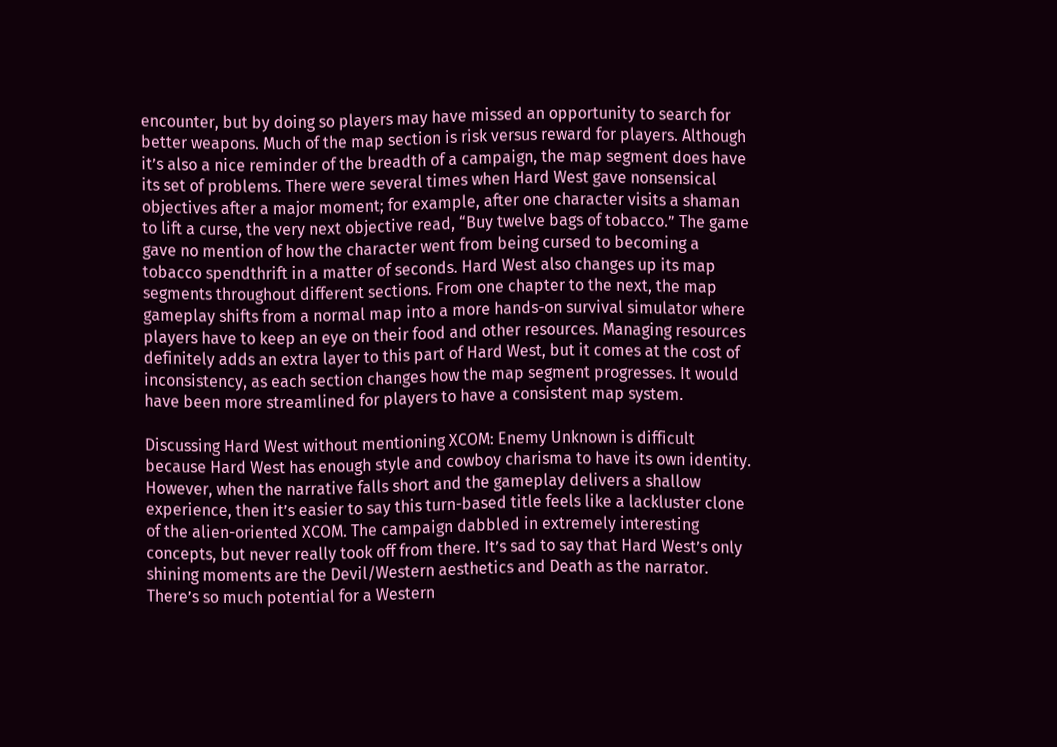encounter, but by doing so players may have missed an opportunity to search for better weapons. Much of the map section is risk versus reward for players. Although it’s also a nice reminder of the breadth of a campaign, the map segment does have its set of problems. There were several times when Hard West gave nonsensical objectives after a major moment; for example, after one character visits a shaman to lift a curse, the very next objective read, “Buy twelve bags of tobacco.” The game gave no mention of how the character went from being cursed to becoming a tobacco spendthrift in a matter of seconds. Hard West also changes up its map segments throughout different sections. From one chapter to the next, the map gameplay shifts from a normal map into a more hands-on survival simulator where players have to keep an eye on their food and other resources. Managing resources definitely adds an extra layer to this part of Hard West, but it comes at the cost of inconsistency, as each section changes how the map segment progresses. It would have been more streamlined for players to have a consistent map system.

Discussing Hard West without mentioning XCOM: Enemy Unknown is difficult because Hard West has enough style and cowboy charisma to have its own identity. However, when the narrative falls short and the gameplay delivers a shallow experience, then it’s easier to say this turn-based title feels like a lackluster clone of the alien-oriented XCOM. The campaign dabbled in extremely interesting concepts, but never really took off from there. It’s sad to say that Hard West’s only shining moments are the Devil/Western aesthetics and Death as the narrator. There’s so much potential for a Western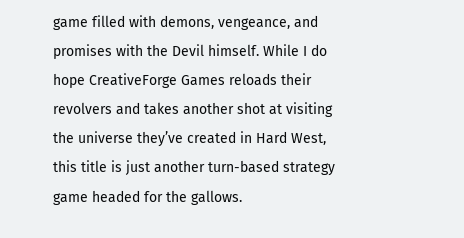game filled with demons, vengeance, and promises with the Devil himself. While I do hope CreativeForge Games reloads their revolvers and takes another shot at visiting the universe they’ve created in Hard West, this title is just another turn-based strategy game headed for the gallows.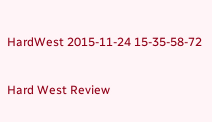HardWest 2015-11-24 15-35-58-72

Hard West Review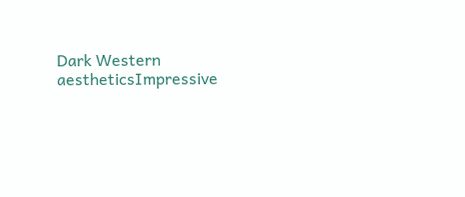Dark Western aestheticsImpressive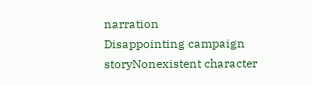narration
Disappointing campaign storyNonexistent character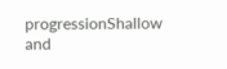progressionShallow and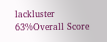lackluster
63%Overall Score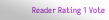Reader Rating 1 Vote